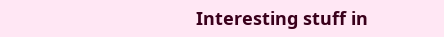Interesting stuff in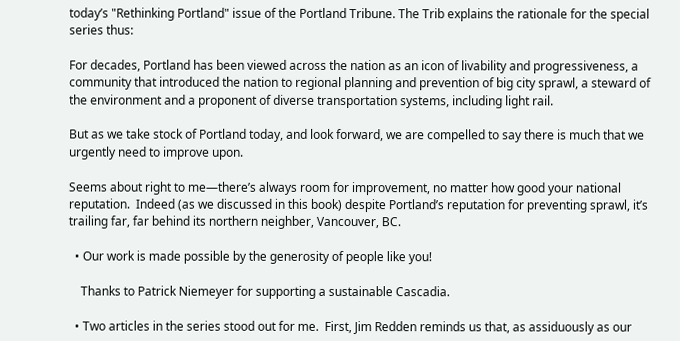today’s "Rethinking Portland" issue of the Portland Tribune. The Trib explains the rationale for the special series thus:

For decades, Portland has been viewed across the nation as an icon of livability and progressiveness, a community that introduced the nation to regional planning and prevention of big city sprawl, a steward of the environment and a proponent of diverse transportation systems, including light rail.

But as we take stock of Portland today, and look forward, we are compelled to say there is much that we urgently need to improve upon.

Seems about right to me—there’s always room for improvement, no matter how good your national reputation.  Indeed (as we discussed in this book) despite Portland’s reputation for preventing sprawl, it’s trailing far, far behind its northern neighber, Vancouver, BC.

  • Our work is made possible by the generosity of people like you!

    Thanks to Patrick Niemeyer for supporting a sustainable Cascadia.

  • Two articles in the series stood out for me.  First, Jim Redden reminds us that, as assiduously as our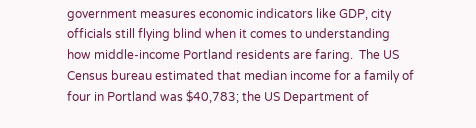government measures economic indicators like GDP, city officials still flying blind when it comes to understanding how middle-income Portland residents are faring.  The US Census bureau estimated that median income for a family of four in Portland was $40,783; the US Department of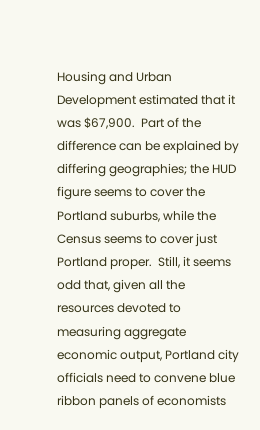Housing and Urban Development estimated that it was $67,900.  Part of the difference can be explained by differing geographies; the HUD figure seems to cover the Portland suburbs, while the Census seems to cover just Portland proper.  Still, it seems odd that, given all the resources devoted to measuring aggregate economic output, Portland city officials need to convene blue ribbon panels of economists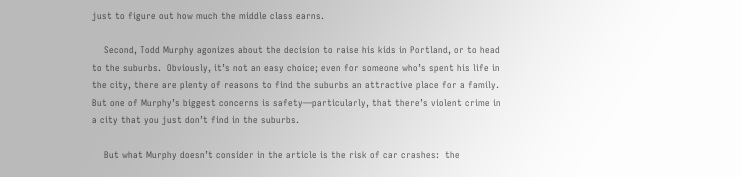just to figure out how much the middle class earns.

    Second, Todd Murphy agonizes about the decision to raise his kids in Portland, or to head to the suburbs.  Obviously, it’s not an easy choice; even for someone who’s spent his life in the city, there are plenty of reasons to find the suburbs an attractive place for a family. But one of Murphy’s biggest concerns is safety—particularly, that there’s violent crime in a city that you just don’t find in the suburbs.

    But what Murphy doesn’t consider in the article is the risk of car crashes:  the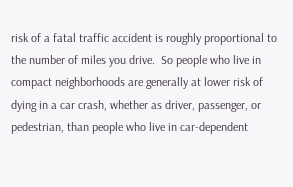risk of a fatal traffic accident is roughly proportional to the number of miles you drive.  So people who live in compact neighborhoods are generally at lower risk of dying in a car crash, whether as driver, passenger, or pedestrian, than people who live in car-dependent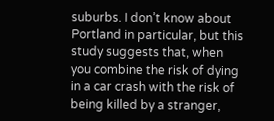suburbs. I don’t know about Portland in particular, but this study suggests that, when you combine the risk of dying in a car crash with the risk of being killed by a stranger,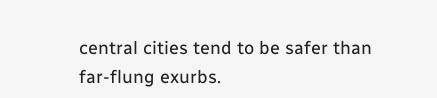central cities tend to be safer than far-flung exurbs.